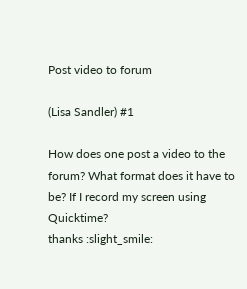Post video to forum

(Lisa Sandler) #1

How does one post a video to the forum? What format does it have to be? If I record my screen using Quicktime?
thanks :slight_smile: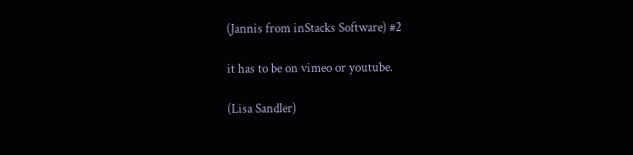(Jannis from inStacks Software) #2

it has to be on vimeo or youtube.

(Lisa Sandler)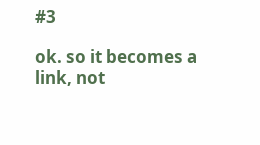#3

ok. so it becomes a link, not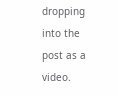dropping into the post as a video.